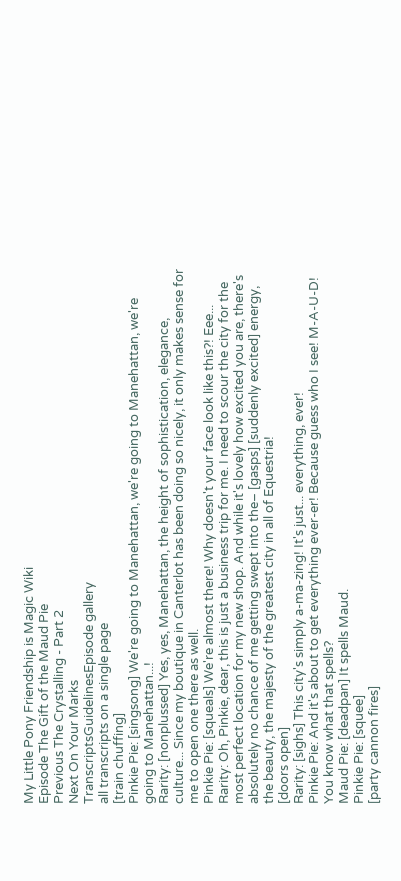My Little Pony Friendship is Magic Wiki
Episode The Gift of the Maud Pie
Previous The Crystalling - Part 2
Next On Your Marks
TranscriptsGuidelinesEpisode gallery
all transcripts on a single page
[train chuffing]
Pinkie Pie: [singsong] We're going to Manehattan, we're going to Manehattan, we're going to Manehattan...!
Rarity: [nonplussed] Yes, yes, Manehattan, the height of sophistication, elegance, culture... Since my boutique in Canterlot has been doing so nicely, it only makes sense for me to open one there as well.
Pinkie Pie: [squeals] We're almost there! Why doesn't your face look like this?! Eee...
Rarity: Oh, Pinkie, dear, this is just a business trip for me. I need to scour the city for the most perfect location for my new shop. And while it's lovely how excited you are, there's absolutely no chance of me getting swept into the– [gasps] [suddenly excited] energy, the beauty, the majesty of the greatest city in all of Equestria!
[doors open]
Rarity: [sighs] This city's simply a-ma-zing! It's just... everything, ever!
Pinkie Pie: And it's about to get everything ever-er! Because guess who I see! M-A-U-D! You know what that spells?
Maud Pie: [deadpan] It spells Maud.
Pinkie Pie: [squee]
[party cannon fires]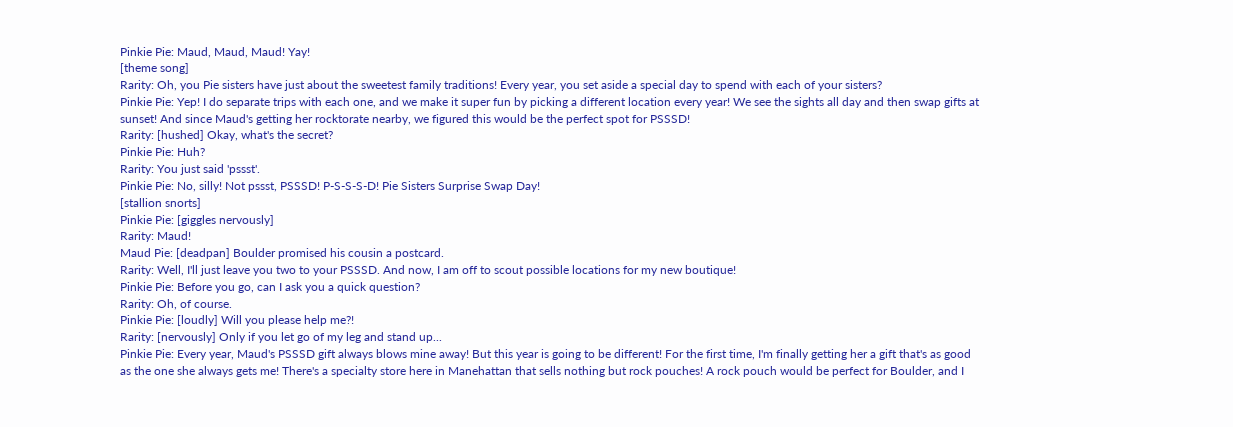Pinkie Pie: Maud, Maud, Maud! Yay!
[theme song]
Rarity: Oh, you Pie sisters have just about the sweetest family traditions! Every year, you set aside a special day to spend with each of your sisters?
Pinkie Pie: Yep! I do separate trips with each one, and we make it super fun by picking a different location every year! We see the sights all day and then swap gifts at sunset! And since Maud's getting her rocktorate nearby, we figured this would be the perfect spot for PSSSD!
Rarity: [hushed] Okay, what's the secret?
Pinkie Pie: Huh?
Rarity: You just said 'pssst'.
Pinkie Pie: No, silly! Not pssst, PSSSD! P-S-S-S-D! Pie Sisters Surprise Swap Day!
[stallion snorts]
Pinkie Pie: [giggles nervously]
Rarity: Maud!
Maud Pie: [deadpan] Boulder promised his cousin a postcard.
Rarity: Well, I'll just leave you two to your PSSSD. And now, I am off to scout possible locations for my new boutique!
Pinkie Pie: Before you go, can I ask you a quick question?
Rarity: Oh, of course.
Pinkie Pie: [loudly] Will you please help me?!
Rarity: [nervously] Only if you let go of my leg and stand up...
Pinkie Pie: Every year, Maud's PSSSD gift always blows mine away! But this year is going to be different! For the first time, I'm finally getting her a gift that's as good as the one she always gets me! There's a specialty store here in Manehattan that sells nothing but rock pouches! A rock pouch would be perfect for Boulder, and I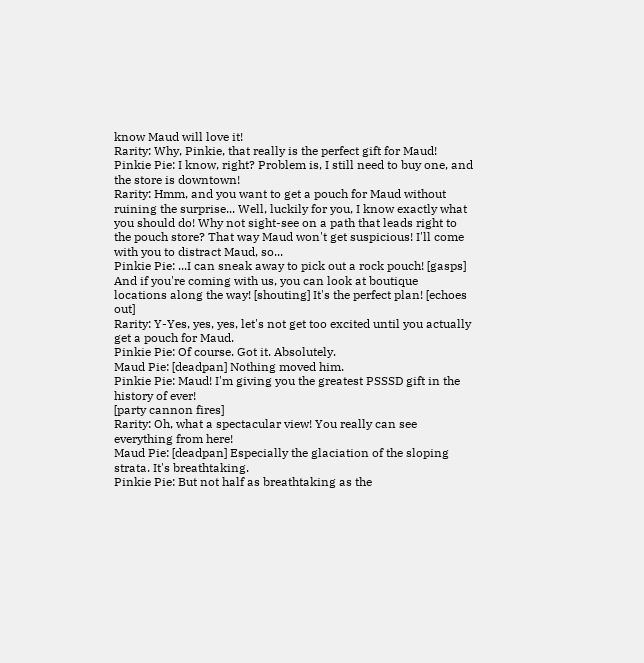know Maud will love it!
Rarity: Why, Pinkie, that really is the perfect gift for Maud!
Pinkie Pie: I know, right? Problem is, I still need to buy one, and the store is downtown!
Rarity: Hmm, and you want to get a pouch for Maud without ruining the surprise... Well, luckily for you, I know exactly what you should do! Why not sight-see on a path that leads right to the pouch store? That way Maud won't get suspicious! I'll come with you to distract Maud, so...
Pinkie Pie: ...I can sneak away to pick out a rock pouch! [gasps] And if you're coming with us, you can look at boutique locations along the way! [shouting] It's the perfect plan! [echoes out]
Rarity: Y-Yes, yes, yes, let's not get too excited until you actually get a pouch for Maud.
Pinkie Pie: Of course. Got it. Absolutely.
Maud Pie: [deadpan] Nothing moved him.
Pinkie Pie: Maud! I'm giving you the greatest PSSSD gift in the history of ever!
[party cannon fires]
Rarity: Oh, what a spectacular view! You really can see everything from here!
Maud Pie: [deadpan] Especially the glaciation of the sloping strata. It's breathtaking.
Pinkie Pie: But not half as breathtaking as the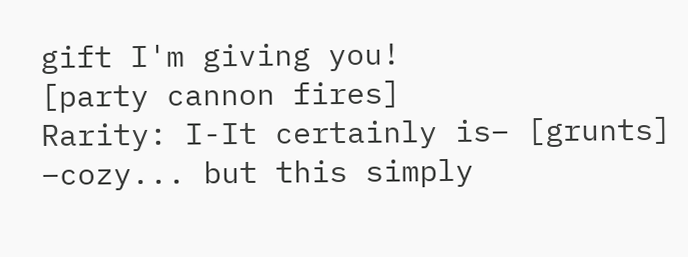gift I'm giving you!
[party cannon fires]
Rarity: I-It certainly is– [grunts] –cozy... but this simply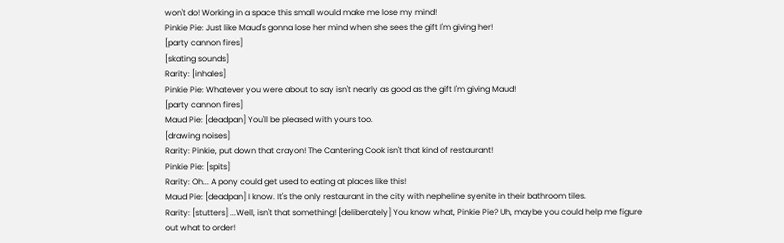won't do! Working in a space this small would make me lose my mind!
Pinkie Pie: Just like Maud's gonna lose her mind when she sees the gift I'm giving her!
[party cannon fires]
[skating sounds]
Rarity: [inhales]
Pinkie Pie: Whatever you were about to say isn't nearly as good as the gift I'm giving Maud!
[party cannon fires]
Maud Pie: [deadpan] You'll be pleased with yours too.
[drawing noises]
Rarity: Pinkie, put down that crayon! The Cantering Cook isn't that kind of restaurant!
Pinkie Pie: [spits]
Rarity: Oh... A pony could get used to eating at places like this!
Maud Pie: [deadpan] I know. It's the only restaurant in the city with nepheline syenite in their bathroom tiles.
Rarity: [stutters] ...Well, isn't that something! [deliberately] You know what, Pinkie Pie? Uh, maybe you could help me figure out what to order!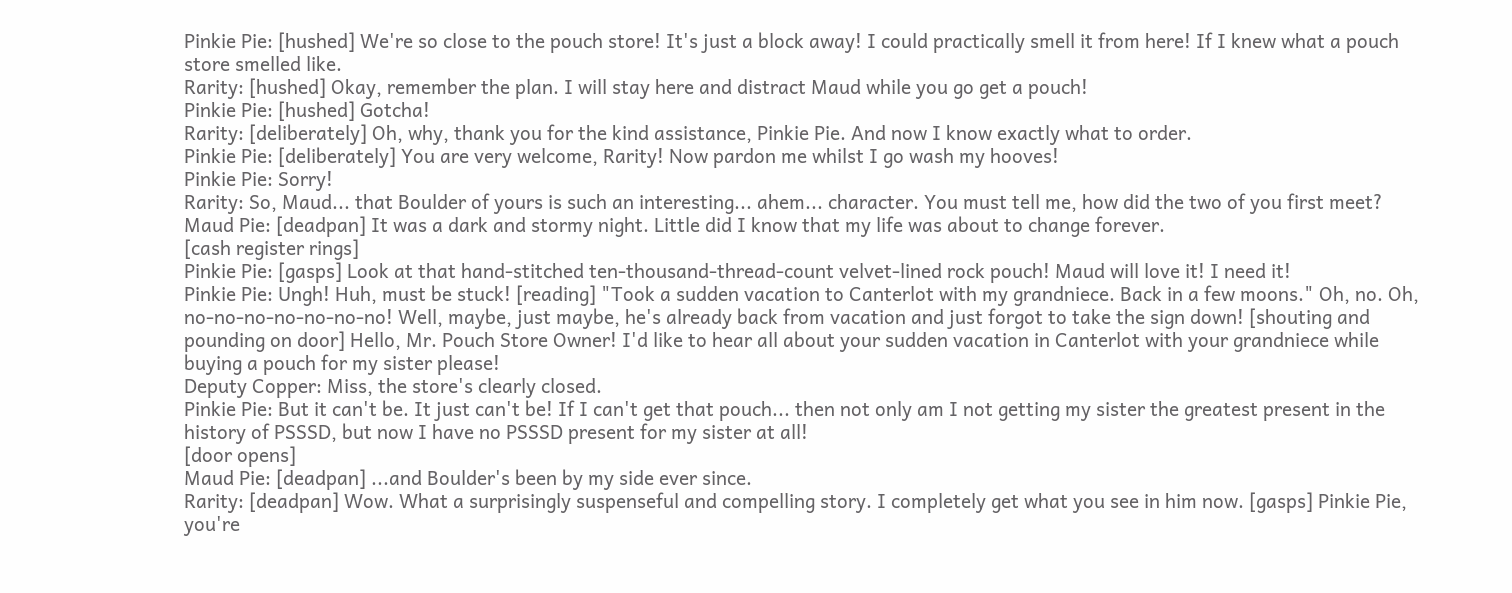Pinkie Pie: [hushed] We're so close to the pouch store! It's just a block away! I could practically smell it from here! If I knew what a pouch store smelled like.
Rarity: [hushed] Okay, remember the plan. I will stay here and distract Maud while you go get a pouch!
Pinkie Pie: [hushed] Gotcha!
Rarity: [deliberately] Oh, why, thank you for the kind assistance, Pinkie Pie. And now I know exactly what to order.
Pinkie Pie: [deliberately] You are very welcome, Rarity! Now pardon me whilst I go wash my hooves!
Pinkie Pie: Sorry!
Rarity: So, Maud... that Boulder of yours is such an interesting... ahem... character. You must tell me, how did the two of you first meet?
Maud Pie: [deadpan] It was a dark and stormy night. Little did I know that my life was about to change forever.
[cash register rings]
Pinkie Pie: [gasps] Look at that hand-stitched ten-thousand-thread-count velvet-lined rock pouch! Maud will love it! I need it!
Pinkie Pie: Ungh! Huh, must be stuck! [reading] "Took a sudden vacation to Canterlot with my grandniece. Back in a few moons." Oh, no. Oh, no-no-no-no-no-no-no! Well, maybe, just maybe, he's already back from vacation and just forgot to take the sign down! [shouting and pounding on door] Hello, Mr. Pouch Store Owner! I'd like to hear all about your sudden vacation in Canterlot with your grandniece while buying a pouch for my sister please!
Deputy Copper: Miss, the store's clearly closed.
Pinkie Pie: But it can't be. It just can't be! If I can't get that pouch... then not only am I not getting my sister the greatest present in the history of PSSSD, but now I have no PSSSD present for my sister at all!
[door opens]
Maud Pie: [deadpan] ...and Boulder's been by my side ever since.
Rarity: [deadpan] Wow. What a surprisingly suspenseful and compelling story. I completely get what you see in him now. [gasps] Pinkie Pie, you're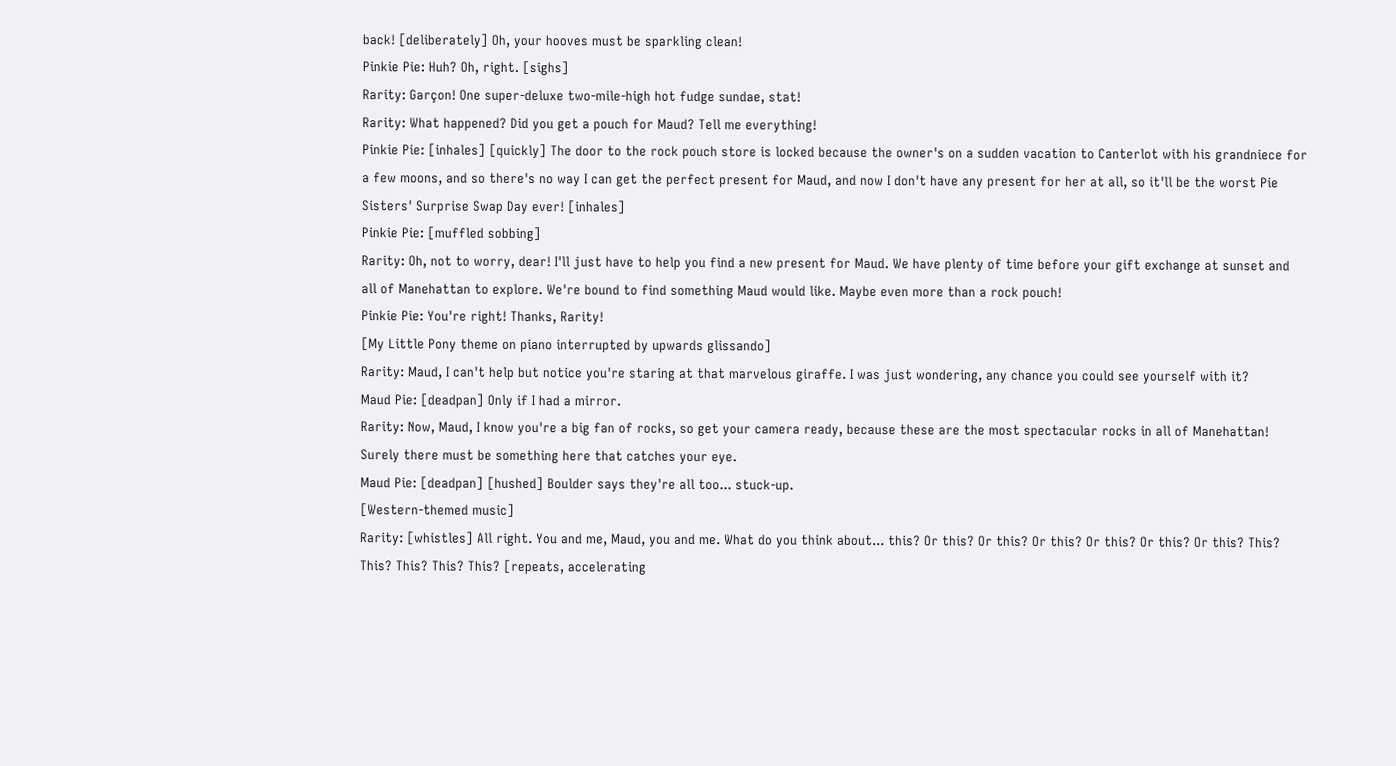back! [deliberately] Oh, your hooves must be sparkling clean!
Pinkie Pie: Huh? Oh, right. [sighs]
Rarity: Garçon! One super-deluxe two-mile-high hot fudge sundae, stat!
Rarity: What happened? Did you get a pouch for Maud? Tell me everything!
Pinkie Pie: [inhales] [quickly] The door to the rock pouch store is locked because the owner's on a sudden vacation to Canterlot with his grandniece for a few moons, and so there's no way I can get the perfect present for Maud, and now I don't have any present for her at all, so it'll be the worst Pie Sisters' Surprise Swap Day ever! [inhales]
Pinkie Pie: [muffled sobbing]
Rarity: Oh, not to worry, dear! I'll just have to help you find a new present for Maud. We have plenty of time before your gift exchange at sunset and all of Manehattan to explore. We're bound to find something Maud would like. Maybe even more than a rock pouch!
Pinkie Pie: You're right! Thanks, Rarity!
[My Little Pony theme on piano interrupted by upwards glissando]
Rarity: Maud, I can't help but notice you're staring at that marvelous giraffe. I was just wondering, any chance you could see yourself with it?
Maud Pie: [deadpan] Only if I had a mirror.
Rarity: Now, Maud, I know you're a big fan of rocks, so get your camera ready, because these are the most spectacular rocks in all of Manehattan! Surely there must be something here that catches your eye.
Maud Pie: [deadpan] [hushed] Boulder says they're all too... stuck-up.
[Western-themed music]
Rarity: [whistles] All right. You and me, Maud, you and me. What do you think about... this? Or this? Or this? Or this? Or this? Or this? Or this? This? This? This? This? This? [repeats, accelerating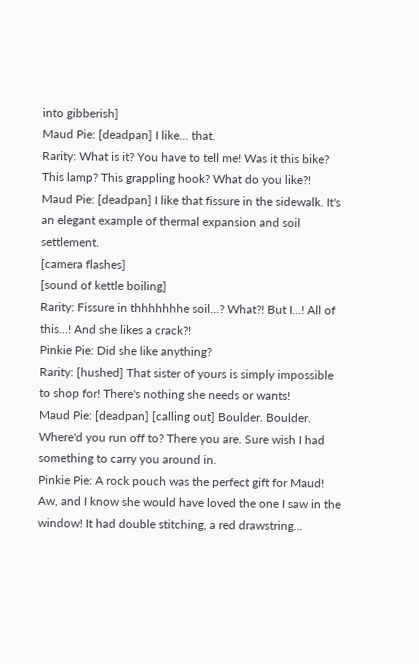into gibberish]
Maud Pie: [deadpan] I like... that.
Rarity: What is it? You have to tell me! Was it this bike? This lamp? This grappling hook? What do you like?!
Maud Pie: [deadpan] I like that fissure in the sidewalk. It's an elegant example of thermal expansion and soil settlement.
[camera flashes]
[sound of kettle boiling]
Rarity: Fissure in thhhhhhhe soil...? What?! But I...! All of this...! And she likes a crack?!
Pinkie Pie: Did she like anything?
Rarity: [hushed] That sister of yours is simply impossible to shop for! There's nothing she needs or wants!
Maud Pie: [deadpan] [calling out] Boulder. Boulder. Where'd you run off to? There you are. Sure wish I had something to carry you around in.
Pinkie Pie: A rock pouch was the perfect gift for Maud! Aw, and I know she would have loved the one I saw in the window! It had double stitching, a red drawstring...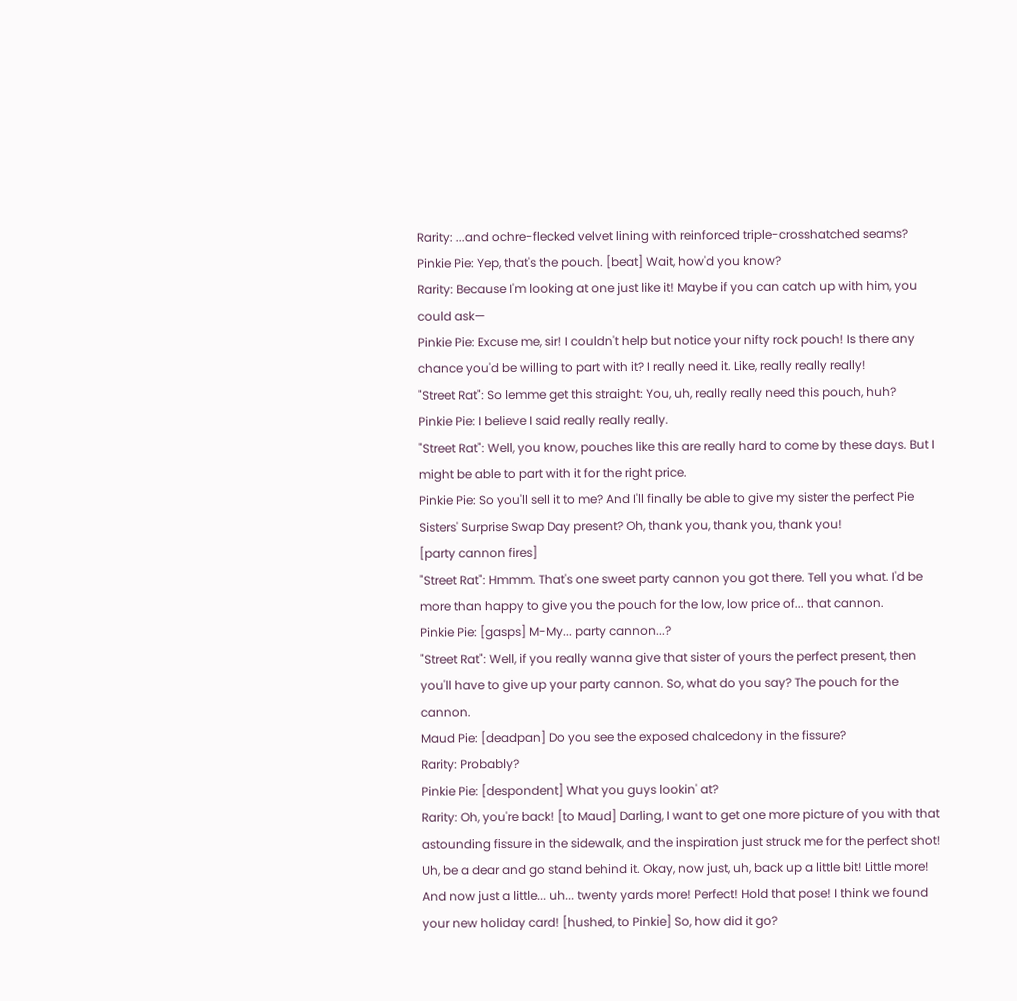Rarity: ...and ochre-flecked velvet lining with reinforced triple-crosshatched seams?
Pinkie Pie: Yep, that's the pouch. [beat] Wait, how'd you know?
Rarity: Because I'm looking at one just like it! Maybe if you can catch up with him, you could ask—
Pinkie Pie: Excuse me, sir! I couldn't help but notice your nifty rock pouch! Is there any chance you'd be willing to part with it? I really need it. Like, really really really!
"Street Rat": So lemme get this straight: You, uh, really really need this pouch, huh?
Pinkie Pie: I believe I said really really really.
"Street Rat": Well, you know, pouches like this are really hard to come by these days. But I might be able to part with it for the right price.
Pinkie Pie: So you'll sell it to me? And I'll finally be able to give my sister the perfect Pie Sisters' Surprise Swap Day present? Oh, thank you, thank you, thank you!
[party cannon fires]
"Street Rat": Hmmm. That's one sweet party cannon you got there. Tell you what. I'd be more than happy to give you the pouch for the low, low price of... that cannon.
Pinkie Pie: [gasps] M-My... party cannon...?
"Street Rat": Well, if you really wanna give that sister of yours the perfect present, then you'll have to give up your party cannon. So, what do you say? The pouch for the cannon.
Maud Pie: [deadpan] Do you see the exposed chalcedony in the fissure?
Rarity: Probably?
Pinkie Pie: [despondent] What you guys lookin' at?
Rarity: Oh, you're back! [to Maud] Darling, I want to get one more picture of you with that astounding fissure in the sidewalk, and the inspiration just struck me for the perfect shot! Uh, be a dear and go stand behind it. Okay, now just, uh, back up a little bit! Little more! And now just a little... uh... twenty yards more! Perfect! Hold that pose! I think we found your new holiday card! [hushed, to Pinkie] So, how did it go?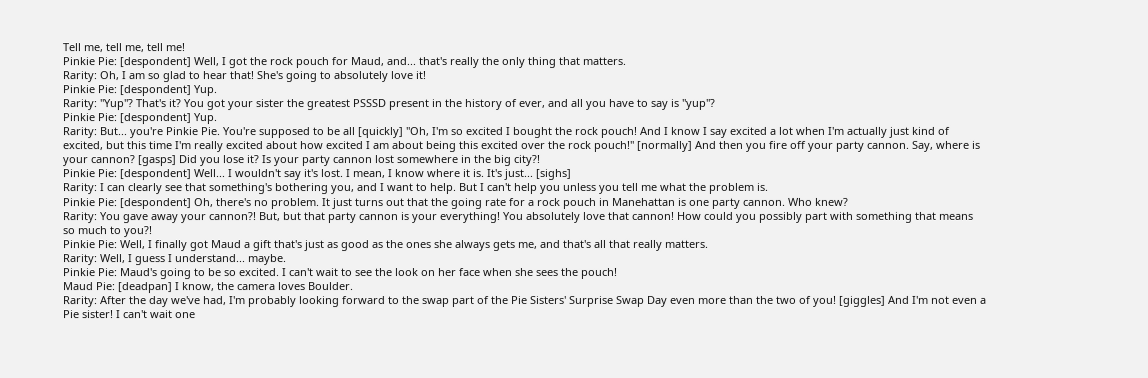Tell me, tell me, tell me!
Pinkie Pie: [despondent] Well, I got the rock pouch for Maud, and... that's really the only thing that matters.
Rarity: Oh, I am so glad to hear that! She's going to absolutely love it!
Pinkie Pie: [despondent] Yup.
Rarity: "Yup"? That's it? You got your sister the greatest PSSSD present in the history of ever, and all you have to say is "yup"?
Pinkie Pie: [despondent] Yup.
Rarity: But... you're Pinkie Pie. You're supposed to be all [quickly] "Oh, I'm so excited I bought the rock pouch! And I know I say excited a lot when I'm actually just kind of excited, but this time I'm really excited about how excited I am about being this excited over the rock pouch!" [normally] And then you fire off your party cannon. Say, where is your cannon? [gasps] Did you lose it? Is your party cannon lost somewhere in the big city?!
Pinkie Pie: [despondent] Well... I wouldn't say it's lost. I mean, I know where it is. It's just... [sighs]
Rarity: I can clearly see that something's bothering you, and I want to help. But I can't help you unless you tell me what the problem is.
Pinkie Pie: [despondent] Oh, there's no problem. It just turns out that the going rate for a rock pouch in Manehattan is one party cannon. Who knew?
Rarity: You gave away your cannon?! But, but that party cannon is your everything! You absolutely love that cannon! How could you possibly part with something that means so much to you?!
Pinkie Pie: Well, I finally got Maud a gift that's just as good as the ones she always gets me, and that's all that really matters.
Rarity: Well, I guess I understand... maybe.
Pinkie Pie: Maud's going to be so excited. I can't wait to see the look on her face when she sees the pouch!
Maud Pie: [deadpan] I know, the camera loves Boulder.
Rarity: After the day we've had, I'm probably looking forward to the swap part of the Pie Sisters' Surprise Swap Day even more than the two of you! [giggles] And I'm not even a Pie sister! I can't wait one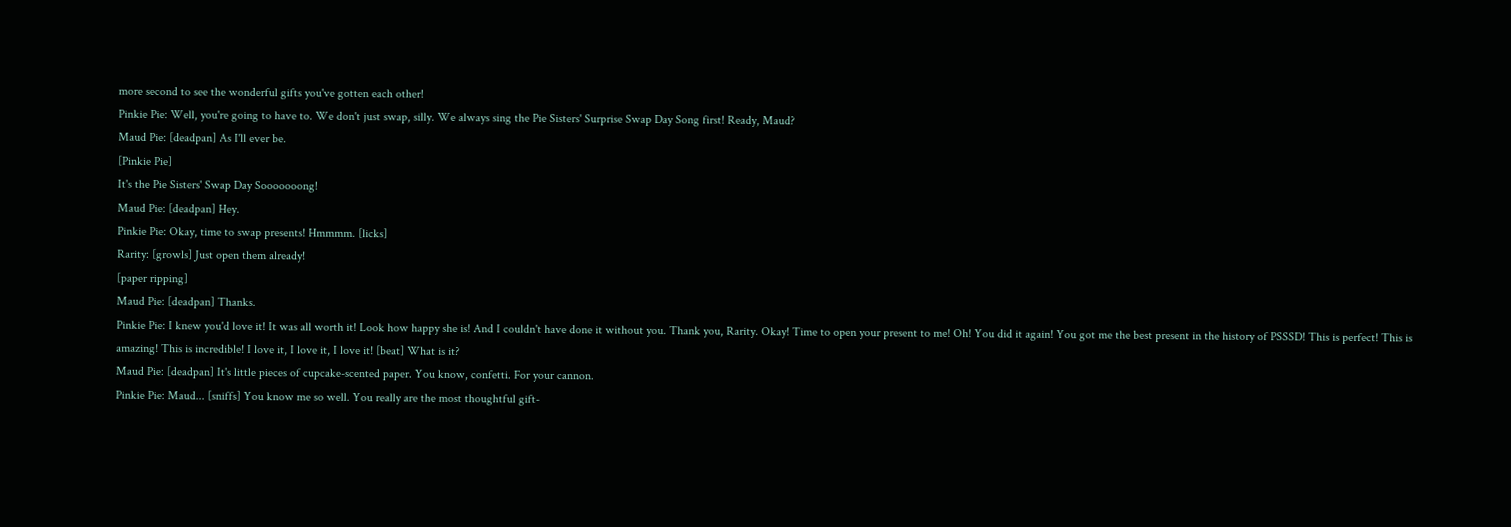more second to see the wonderful gifts you've gotten each other!
Pinkie Pie: Well, you're going to have to. We don't just swap, silly. We always sing the Pie Sisters' Surprise Swap Day Song first! Ready, Maud?
Maud Pie: [deadpan] As I'll ever be.
[Pinkie Pie]
It's the Pie Sisters' Swap Day Sooooooong!
Maud Pie: [deadpan] Hey.
Pinkie Pie: Okay, time to swap presents! Hmmmm. [licks]
Rarity: [growls] Just open them already!
[paper ripping]
Maud Pie: [deadpan] Thanks.
Pinkie Pie: I knew you'd love it! It was all worth it! Look how happy she is! And I couldn't have done it without you. Thank you, Rarity. Okay! Time to open your present to me! Oh! You did it again! You got me the best present in the history of PSSSD! This is perfect! This is amazing! This is incredible! I love it, I love it, I love it! [beat] What is it?
Maud Pie: [deadpan] It's little pieces of cupcake-scented paper. You know, confetti. For your cannon.
Pinkie Pie: Maud... [sniffs] You know me so well. You really are the most thoughtful gift-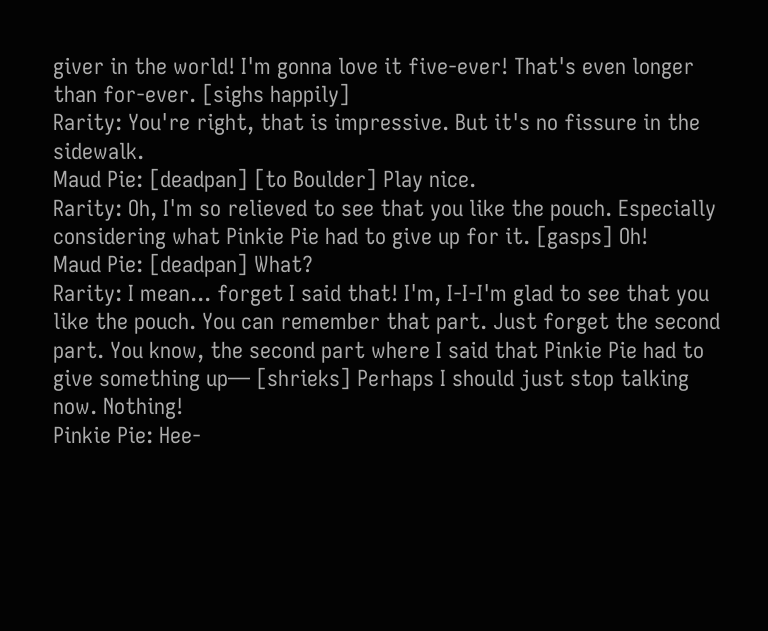giver in the world! I'm gonna love it five-ever! That's even longer than for-ever. [sighs happily]
Rarity: You're right, that is impressive. But it's no fissure in the sidewalk.
Maud Pie: [deadpan] [to Boulder] Play nice.
Rarity: Oh, I'm so relieved to see that you like the pouch. Especially considering what Pinkie Pie had to give up for it. [gasps] Oh!
Maud Pie: [deadpan] What?
Rarity: I mean... forget I said that! I'm, I-I-I'm glad to see that you like the pouch. You can remember that part. Just forget the second part. You know, the second part where I said that Pinkie Pie had to give something up— [shrieks] Perhaps I should just stop talking now. Nothing!
Pinkie Pie: Hee-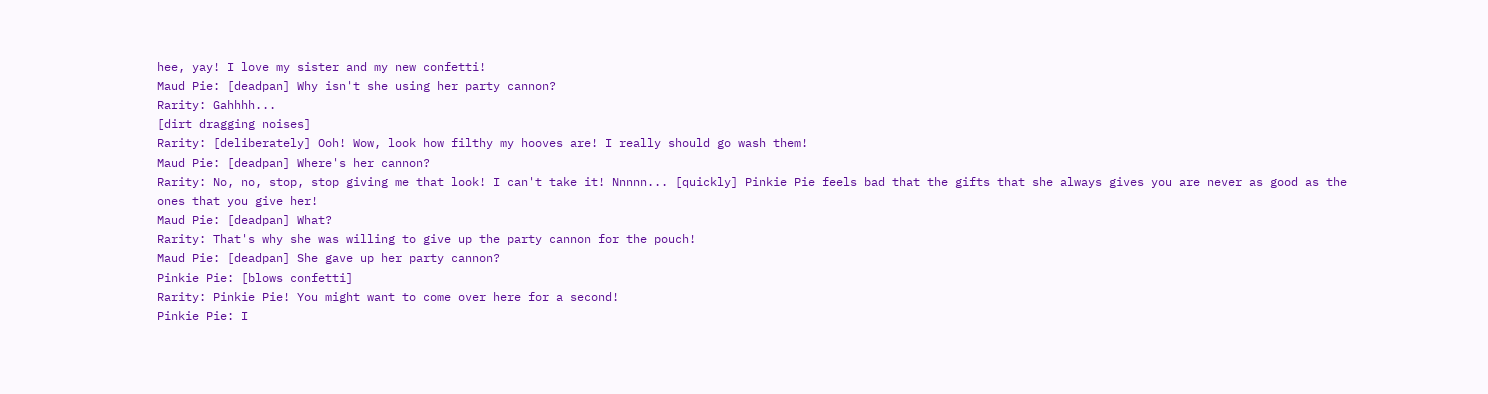hee, yay! I love my sister and my new confetti!
Maud Pie: [deadpan] Why isn't she using her party cannon?
Rarity: Gahhhh...
[dirt dragging noises]
Rarity: [deliberately] Ooh! Wow, look how filthy my hooves are! I really should go wash them!
Maud Pie: [deadpan] Where's her cannon?
Rarity: No, no, stop, stop giving me that look! I can't take it! Nnnnn... [quickly] Pinkie Pie feels bad that the gifts that she always gives you are never as good as the ones that you give her!
Maud Pie: [deadpan] What?
Rarity: That's why she was willing to give up the party cannon for the pouch!
Maud Pie: [deadpan] She gave up her party cannon?
Pinkie Pie: [blows confetti]
Rarity: Pinkie Pie! You might want to come over here for a second!
Pinkie Pie: I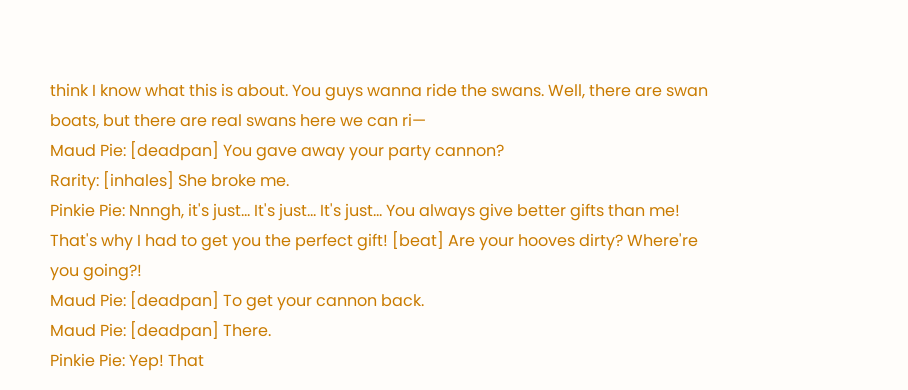think I know what this is about. You guys wanna ride the swans. Well, there are swan boats, but there are real swans here we can ri—
Maud Pie: [deadpan] You gave away your party cannon?
Rarity: [inhales] She broke me.
Pinkie Pie: Nnngh, it's just... It's just... It's just... You always give better gifts than me! That's why I had to get you the perfect gift! [beat] Are your hooves dirty? Where're you going?!
Maud Pie: [deadpan] To get your cannon back.
Maud Pie: [deadpan] There.
Pinkie Pie: Yep! That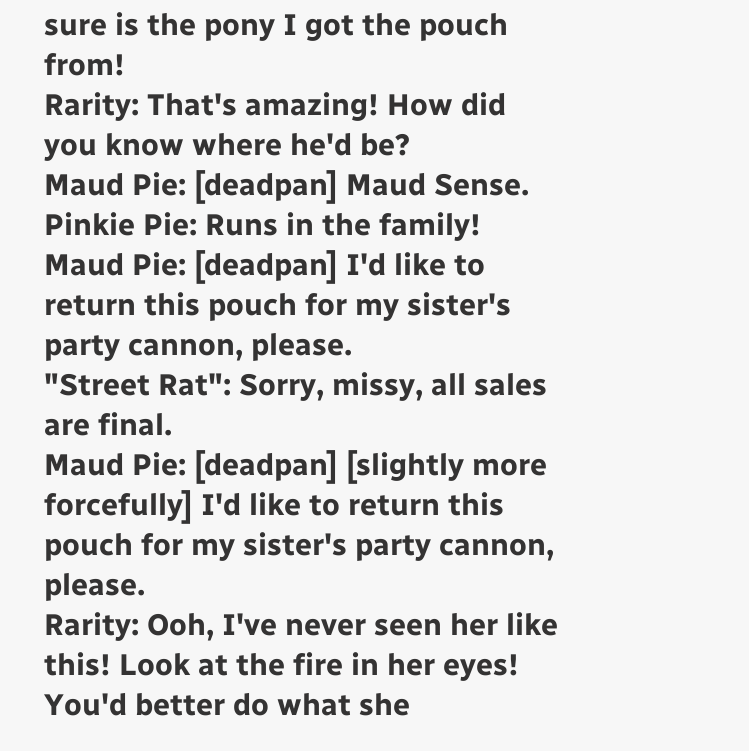sure is the pony I got the pouch from!
Rarity: That's amazing! How did you know where he'd be?
Maud Pie: [deadpan] Maud Sense.
Pinkie Pie: Runs in the family!
Maud Pie: [deadpan] I'd like to return this pouch for my sister's party cannon, please.
"Street Rat": Sorry, missy, all sales are final.
Maud Pie: [deadpan] [slightly more forcefully] I'd like to return this pouch for my sister's party cannon, please.
Rarity: Ooh, I've never seen her like this! Look at the fire in her eyes! You'd better do what she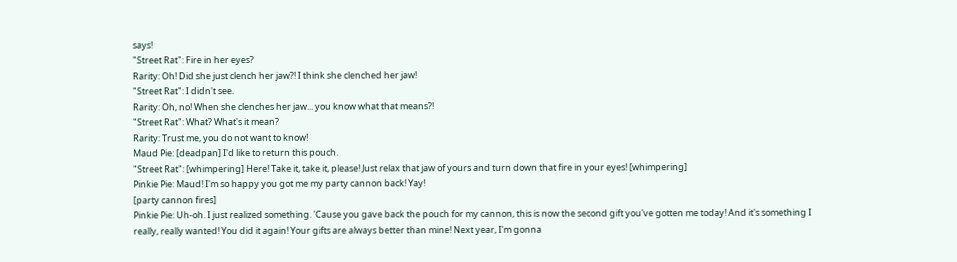says!
"Street Rat": Fire in her eyes?
Rarity: Oh! Did she just clench her jaw?! I think she clenched her jaw!
"Street Rat": I didn't see.
Rarity: Oh, no! When she clenches her jaw... you know what that means?!
"Street Rat": What? What's it mean?
Rarity: Trust me, you do not want to know!
Maud Pie: [deadpan] I'd like to return this pouch.
"Street Rat": [whimpering] Here! Take it, take it, please! Just relax that jaw of yours and turn down that fire in your eyes! [whimpering]
Pinkie Pie: Maud! I'm so happy you got me my party cannon back! Yay!
[party cannon fires]
Pinkie Pie: Uh-oh. I just realized something. 'Cause you gave back the pouch for my cannon, this is now the second gift you've gotten me today! And it's something I really, really wanted! You did it again! Your gifts are always better than mine! Next year, I'm gonna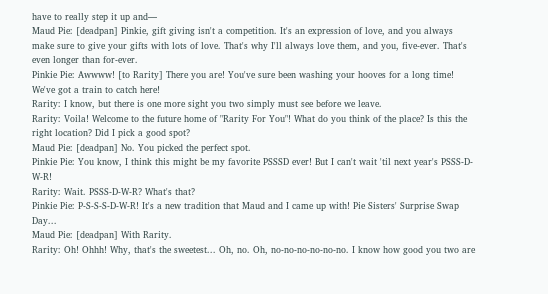have to really step it up and—
Maud Pie: [deadpan] Pinkie, gift giving isn't a competition. It's an expression of love, and you always make sure to give your gifts with lots of love. That's why I'll always love them, and you, five-ever. That's even longer than for-ever.
Pinkie Pie: Awwww! [to Rarity] There you are! You've sure been washing your hooves for a long time! We've got a train to catch here!
Rarity: I know, but there is one more sight you two simply must see before we leave.
Rarity: Voila! Welcome to the future home of "Rarity For You"! What do you think of the place? Is this the right location? Did I pick a good spot?
Maud Pie: [deadpan] No. You picked the perfect spot.
Pinkie Pie: You know, I think this might be my favorite PSSSD ever! But I can't wait 'til next year's PSSS-D-W-R!
Rarity: Wait. PSSS-D-W-R? What's that?
Pinkie Pie: P-S-S-S-D-W-R! It's a new tradition that Maud and I came up with! Pie Sisters' Surprise Swap Day...
Maud Pie: [deadpan] With Rarity.
Rarity: Oh! Ohhh! Why, that's the sweetest... Oh, no. Oh, no-no-no-no-no-no. I know how good you two are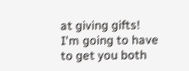at giving gifts! I'm going to have to get you both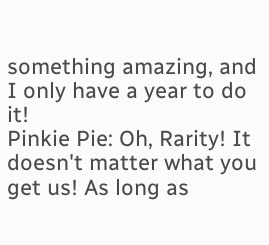something amazing, and I only have a year to do it!
Pinkie Pie: Oh, Rarity! It doesn't matter what you get us! As long as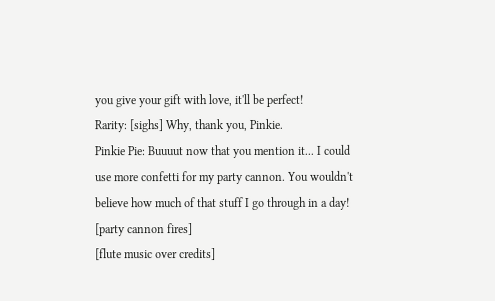you give your gift with love, it'll be perfect!
Rarity: [sighs] Why, thank you, Pinkie.
Pinkie Pie: Buuuut now that you mention it... I could use more confetti for my party cannon. You wouldn't believe how much of that stuff I go through in a day!
[party cannon fires]
[flute music over credits]